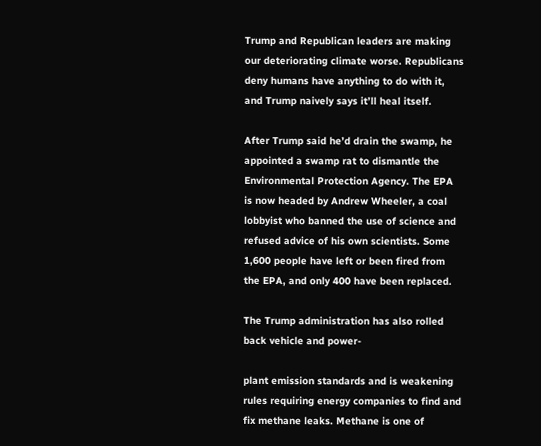Trump and Republican leaders are making our deteriorating climate worse. Republicans deny humans have anything to do with it, and Trump naively says it’ll heal itself.

After Trump said he’d drain the swamp, he appointed a swamp rat to dismantle the Environmental Protection Agency. The EPA is now headed by Andrew Wheeler, a coal lobbyist who banned the use of science and refused advice of his own scientists. Some 1,600 people have left or been fired from the EPA, and only 400 have been replaced.

The Trump administration has also rolled back vehicle and power-

plant emission standards and is weakening rules requiring energy companies to find and fix methane leaks. Methane is one of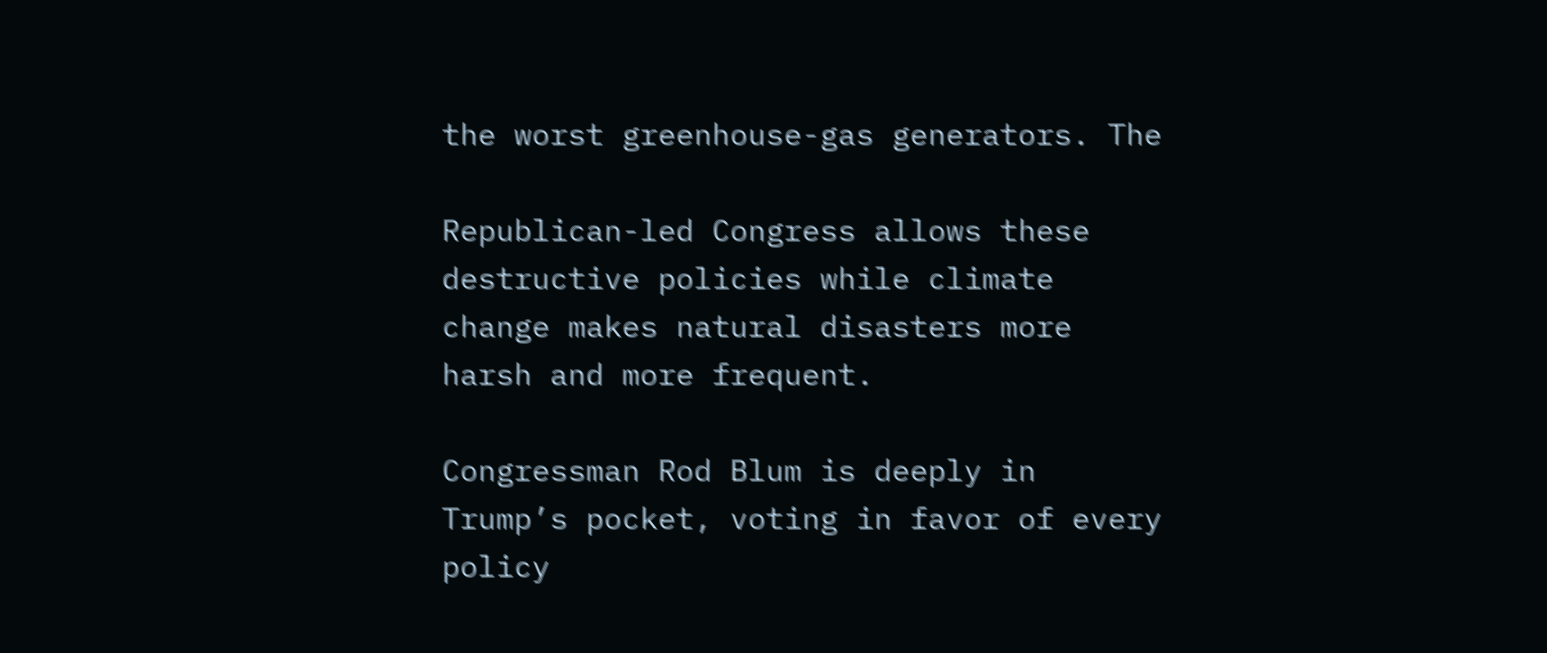the worst greenhouse-gas generators. The

Republican-led Congress allows these destructive policies while climate change makes natural disasters more harsh and more frequent.

Congressman Rod Blum is deeply in Trump’s pocket, voting in favor of every policy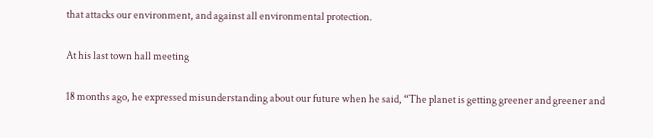that attacks our environment, and against all environmental protection.

At his last town hall meeting

18 months ago, he expressed misunderstanding about our future when he said, “The planet is getting greener and greener and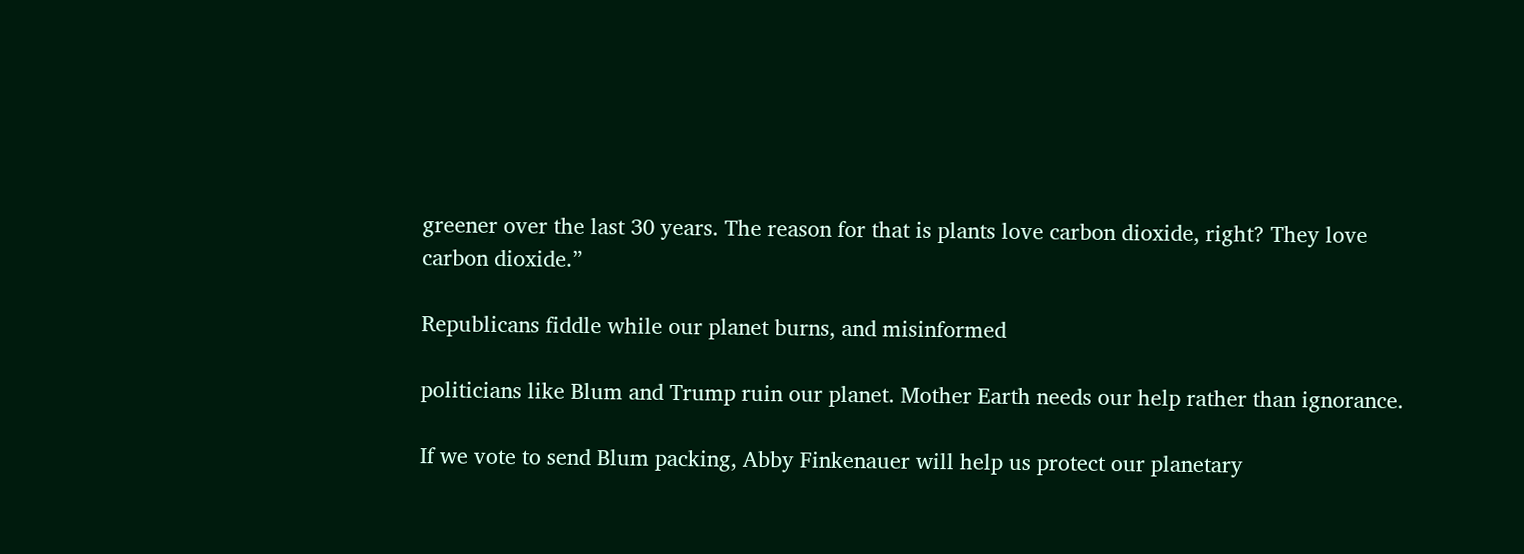greener over the last 30 years. The reason for that is plants love carbon dioxide, right? They love carbon dioxide.”

Republicans fiddle while our planet burns, and misinformed

politicians like Blum and Trump ruin our planet. Mother Earth needs our help rather than ignorance.

If we vote to send Blum packing, Abby Finkenauer will help us protect our planetary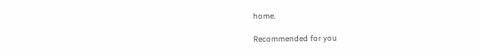home.

Recommended for you